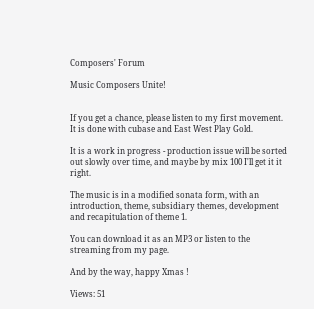Composers' Forum

Music Composers Unite!


If you get a chance, please listen to my first movement. It is done with cubase and East West Play Gold.

It is a work in progress - production issue will be sorted out slowly over time, and maybe by mix 100 I'll get it it right.

The music is in a modified sonata form, with an introduction, theme, subsidiary themes, development and recapitulation of theme 1.

You can download it as an MP3 or listen to the streaming from my page.

And by the way, happy Xmas !

Views: 51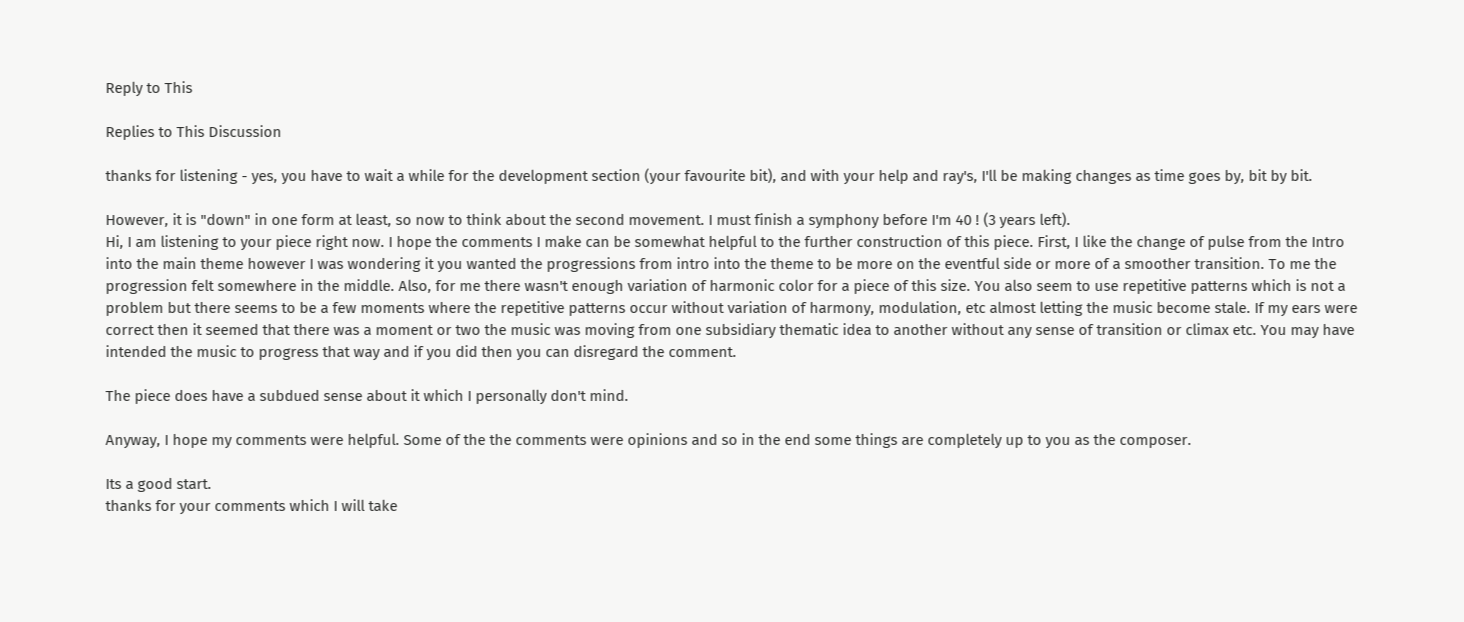Reply to This

Replies to This Discussion

thanks for listening - yes, you have to wait a while for the development section (your favourite bit), and with your help and ray's, I'll be making changes as time goes by, bit by bit.

However, it is "down" in one form at least, so now to think about the second movement. I must finish a symphony before I'm 40 ! (3 years left).
Hi, I am listening to your piece right now. I hope the comments I make can be somewhat helpful to the further construction of this piece. First, I like the change of pulse from the Intro into the main theme however I was wondering it you wanted the progressions from intro into the theme to be more on the eventful side or more of a smoother transition. To me the progression felt somewhere in the middle. Also, for me there wasn't enough variation of harmonic color for a piece of this size. You also seem to use repetitive patterns which is not a problem but there seems to be a few moments where the repetitive patterns occur without variation of harmony, modulation, etc almost letting the music become stale. If my ears were correct then it seemed that there was a moment or two the music was moving from one subsidiary thematic idea to another without any sense of transition or climax etc. You may have intended the music to progress that way and if you did then you can disregard the comment.

The piece does have a subdued sense about it which I personally don't mind.

Anyway, I hope my comments were helpful. Some of the the comments were opinions and so in the end some things are completely up to you as the composer.

Its a good start.
thanks for your comments which I will take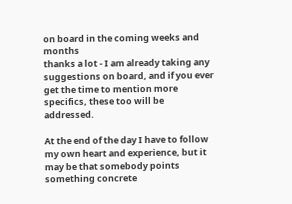on board in the coming weeks and months
thanks a lot - I am already taking any suggestions on board, and if you ever get the time to mention more specifics, these too will be addressed.

At the end of the day I have to follow my own heart and experience, but it may be that somebody points something concrete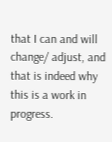that I can and will change/ adjust, and that is indeed why this is a work in progress.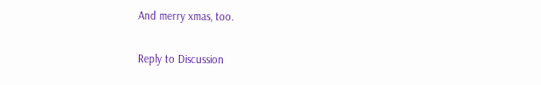And merry xmas, too.

Reply to Discussion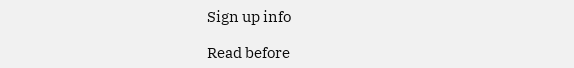Sign up info

Read before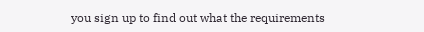you sign up to find out what the requirements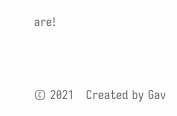are!


© 2021   Created by Gav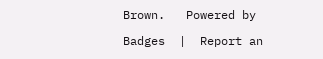Brown.   Powered by

Badges  |  Report an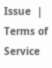Issue  |  Terms of Service